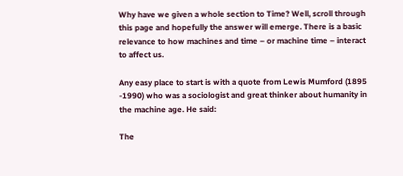Why have we given a whole section to Time? Well, scroll through this page and hopefully the answer will emerge. There is a basic relevance to how machines and time – or machine time – interact to affect us.

Any easy place to start is with a quote from Lewis Mumford (1895 -1990) who was a sociologist and great thinker about humanity in the machine age. He said:

The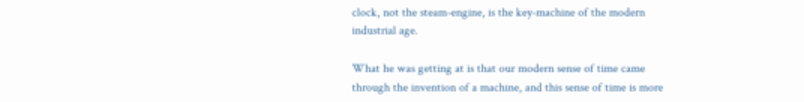clock, not the steam-engine, is the key-machine of the modern industrial age.

What he was getting at is that our modern sense of time came through the invention of a machine, and this sense of time is more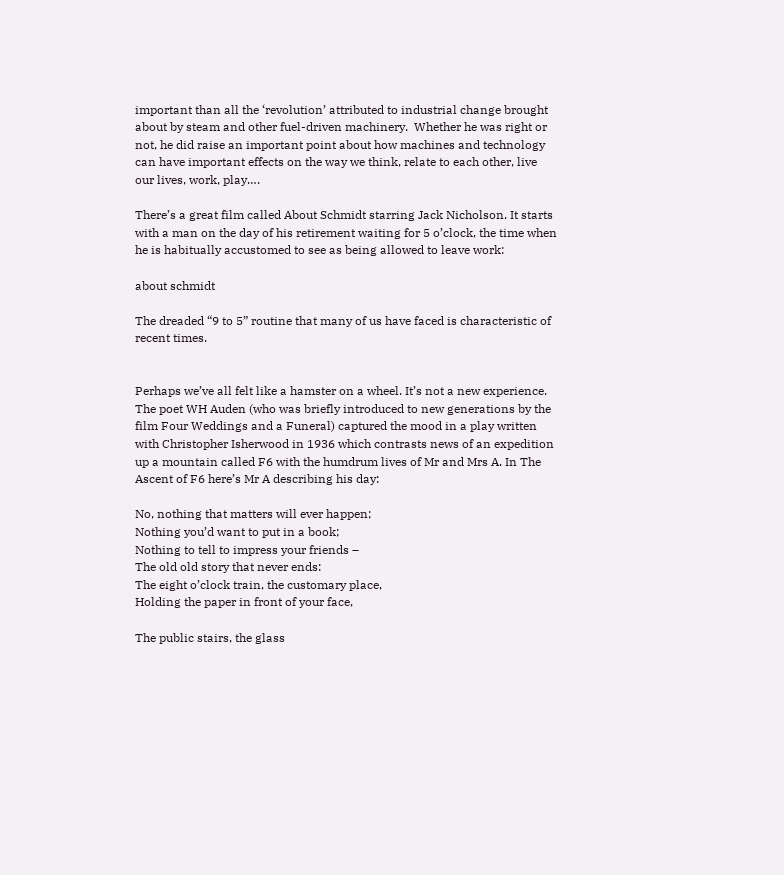important than all the ‘revolution’ attributed to industrial change brought about by steam and other fuel-driven machinery.  Whether he was right or not, he did raise an important point about how machines and technology can have important effects on the way we think, relate to each other, live our lives, work, play….

There’s a great film called About Schmidt starring Jack Nicholson. It starts with a man on the day of his retirement waiting for 5 o’clock, the time when he is habitually accustomed to see as being allowed to leave work:

about schmidt

The dreaded “9 to 5” routine that many of us have faced is characteristic of recent times.


Perhaps we’ve all felt like a hamster on a wheel. It’s not a new experience. The poet WH Auden (who was briefly introduced to new generations by the film Four Weddings and a Funeral) captured the mood in a play written with Christopher Isherwood in 1936 which contrasts news of an expedition up a mountain called F6 with the humdrum lives of Mr and Mrs A. In The Ascent of F6 here’s Mr A describing his day:

No, nothing that matters will ever happen;
Nothing you’d want to put in a book;
Nothing to tell to impress your friends –
The old old story that never ends:
The eight o’clock train, the customary place,
Holding the paper in front of your face,

The public stairs, the glass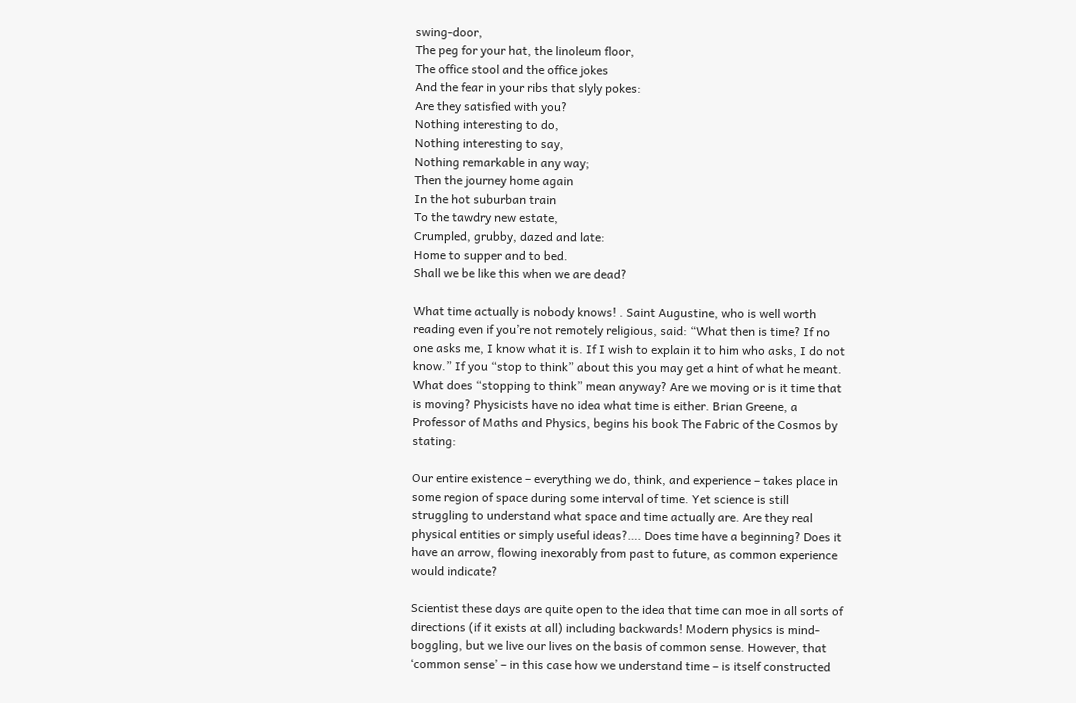swing-door,
The peg for your hat, the linoleum floor,
The office stool and the office jokes
And the fear in your ribs that slyly pokes:
Are they satisfied with you?
Nothing interesting to do,
Nothing interesting to say,
Nothing remarkable in any way;
Then the journey home again
In the hot suburban train
To the tawdry new estate,
Crumpled, grubby, dazed and late:
Home to supper and to bed.
Shall we be like this when we are dead?

What time actually is nobody knows! . Saint Augustine, who is well worth reading even if you’re not remotely religious, said: “What then is time? If no one asks me, I know what it is. If I wish to explain it to him who asks, I do not know.” If you “stop to think” about this you may get a hint of what he meant. What does “stopping to think” mean anyway? Are we moving or is it time that is moving? Physicists have no idea what time is either. Brian Greene, a Professor of Maths and Physics, begins his book The Fabric of the Cosmos by stating:

Our entire existence – everything we do, think, and experience – takes place in some region of space during some interval of time. Yet science is still struggling to understand what space and time actually are. Are they real physical entities or simply useful ideas?…. Does time have a beginning? Does it have an arrow, flowing inexorably from past to future, as common experience would indicate?

Scientist these days are quite open to the idea that time can moe in all sorts of directions (if it exists at all) including backwards! Modern physics is mind-boggling, but we live our lives on the basis of common sense. However, that ‘common sense’ – in this case how we understand time – is itself constructed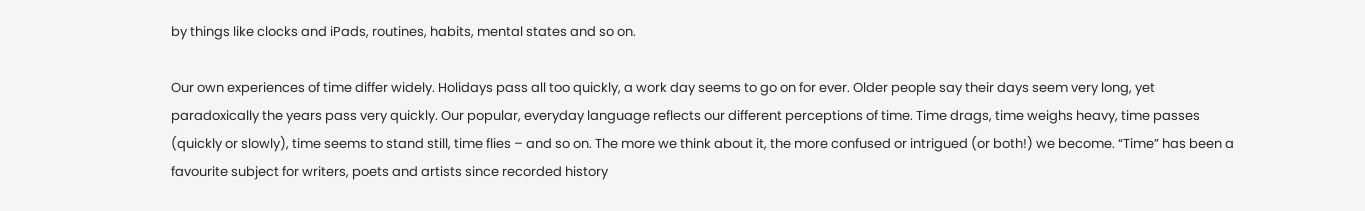by things like clocks and iPads, routines, habits, mental states and so on.

Our own experiences of time differ widely. Holidays pass all too quickly, a work day seems to go on for ever. Older people say their days seem very long, yet paradoxically the years pass very quickly. Our popular, everyday language reflects our different perceptions of time. Time drags, time weighs heavy, time passes (quickly or slowly), time seems to stand still, time flies – and so on. The more we think about it, the more confused or intrigued (or both!) we become. “Time” has been a favourite subject for writers, poets and artists since recorded history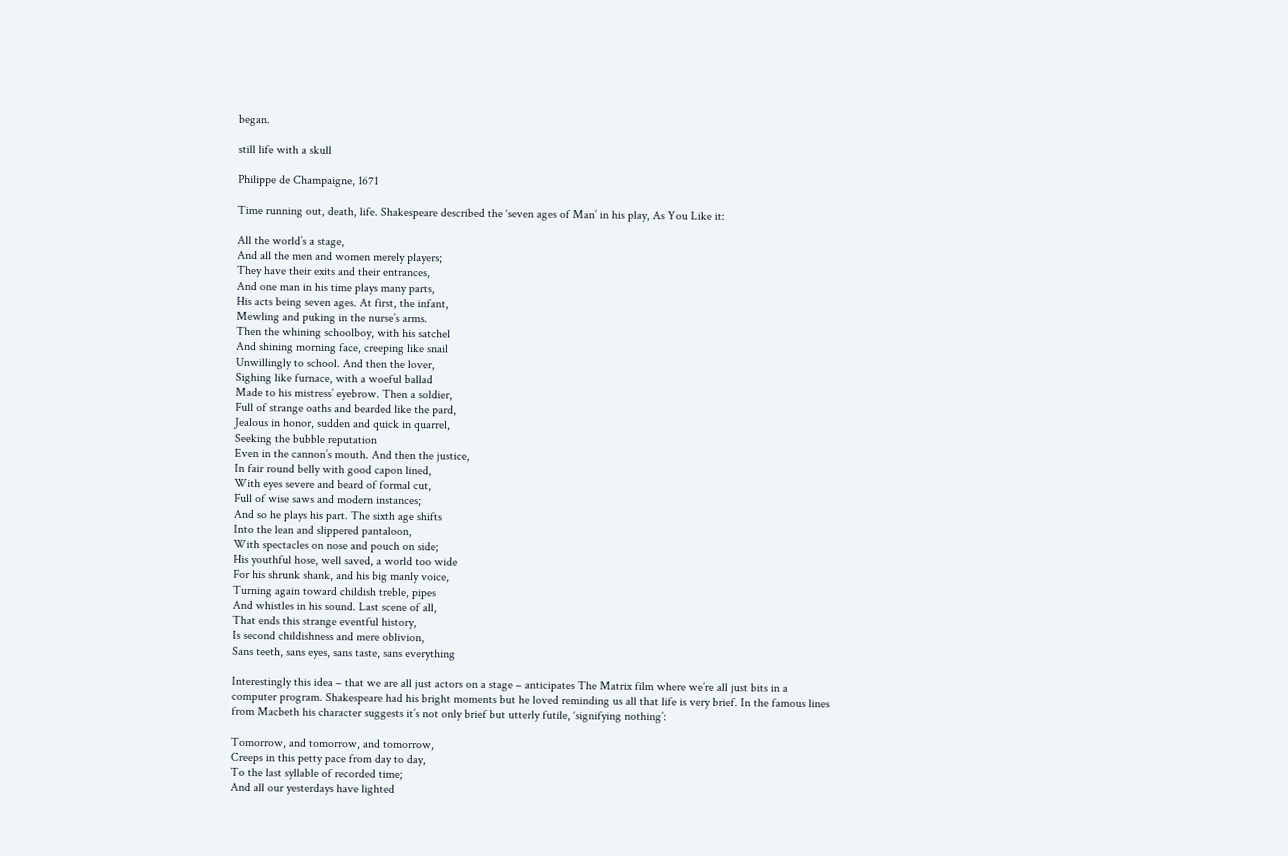began.

still life with a skull

Philippe de Champaigne, 1671

Time running out, death, life. Shakespeare described the ‘seven ages of Man’ in his play, As You Like it:

All the world’s a stage,
And all the men and women merely players;
They have their exits and their entrances,
And one man in his time plays many parts,
His acts being seven ages. At first, the infant,
Mewling and puking in the nurse’s arms.
Then the whining schoolboy, with his satchel
And shining morning face, creeping like snail
Unwillingly to school. And then the lover,
Sighing like furnace, with a woeful ballad
Made to his mistress’ eyebrow. Then a soldier,
Full of strange oaths and bearded like the pard,
Jealous in honor, sudden and quick in quarrel,
Seeking the bubble reputation
Even in the cannon’s mouth. And then the justice,
In fair round belly with good capon lined,
With eyes severe and beard of formal cut,
Full of wise saws and modern instances;
And so he plays his part. The sixth age shifts
Into the lean and slippered pantaloon,
With spectacles on nose and pouch on side;
His youthful hose, well saved, a world too wide
For his shrunk shank, and his big manly voice,
Turning again toward childish treble, pipes
And whistles in his sound. Last scene of all,
That ends this strange eventful history,
Is second childishness and mere oblivion,
Sans teeth, sans eyes, sans taste, sans everything

Interestingly this idea – that we are all just actors on a stage – anticipates The Matrix film where we’re all just bits in a computer program. Shakespeare had his bright moments but he loved reminding us all that life is very brief. In the famous lines from Macbeth his character suggests it’s not only brief but utterly futile, ‘signifying nothing’:

Tomorrow, and tomorrow, and tomorrow,
Creeps in this petty pace from day to day,
To the last syllable of recorded time;
And all our yesterdays have lighted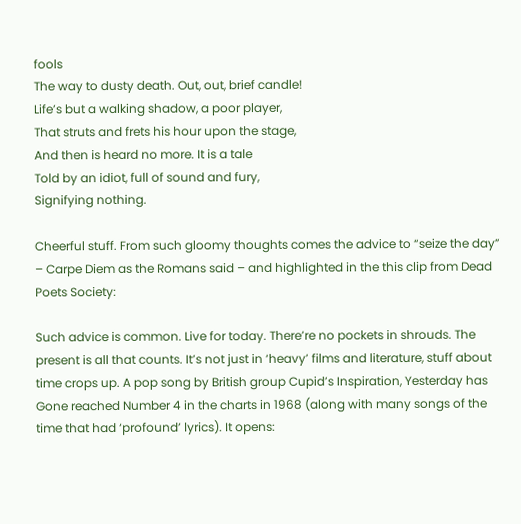fools
The way to dusty death. Out, out, brief candle!
Life’s but a walking shadow, a poor player,
That struts and frets his hour upon the stage,
And then is heard no more. It is a tale
Told by an idiot, full of sound and fury,
Signifying nothing.

Cheerful stuff. From such gloomy thoughts comes the advice to “seize the day” – Carpe Diem as the Romans said – and highlighted in the this clip from Dead Poets Society:

Such advice is common. Live for today. There’re no pockets in shrouds. The present is all that counts. It’s not just in ‘heavy’ films and literature, stuff about time crops up. A pop song by British group Cupid’s Inspiration, Yesterday has Gone reached Number 4 in the charts in 1968 (along with many songs of the time that had ‘profound’ lyrics). It opens: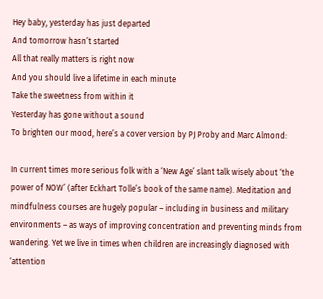Hey baby, yesterday has just departed
And tomorrow hasn’t started
All that really matters is right now
And you should live a lifetime in each minute
Take the sweetness from within it
Yesterday has gone without a sound
To brighten our mood, here’s a cover version by PJ Proby and Marc Almond:

In current times more serious folk with a ‘New Age’ slant talk wisely about ‘the power of NOW’ (after Eckhart Tolle’s book of the same name). Meditation and mindfulness courses are hugely popular – including in business and military environments – as ways of improving concentration and preventing minds from wandering. Yet we live in times when children are increasingly diagnosed with ‘attention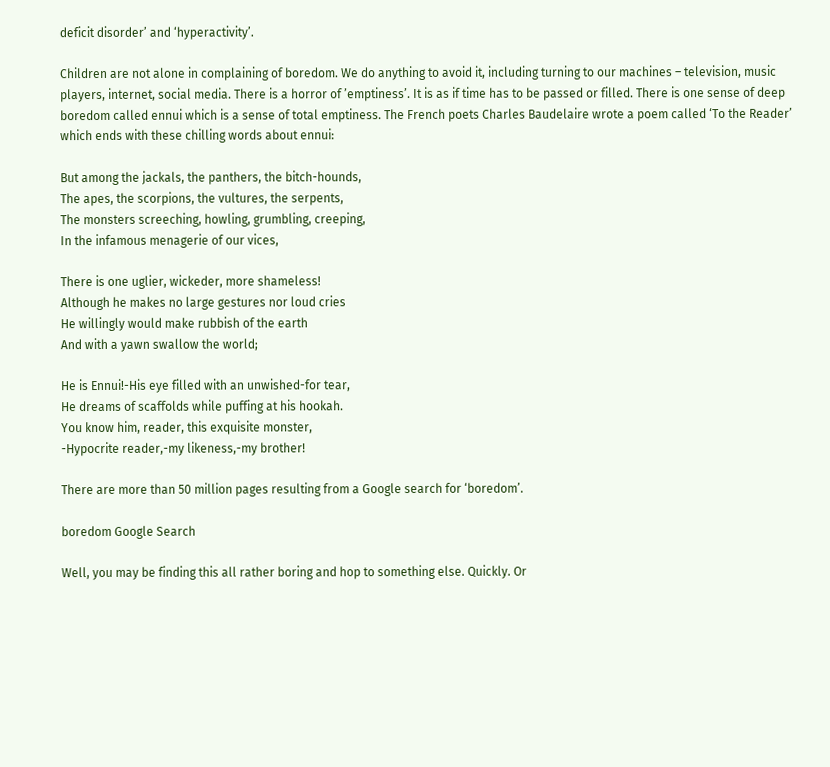deficit disorder’ and ‘hyperactivity’.

Children are not alone in complaining of boredom. We do anything to avoid it, including turning to our machines – television, music players, internet, social media. There is a horror of ’emptiness’. It is as if time has to be passed or filled. There is one sense of deep boredom called ennui which is a sense of total emptiness. The French poets Charles Baudelaire wrote a poem called ‘To the Reader’ which ends with these chilling words about ennui:

But among the jackals, the panthers, the bitch-hounds,
The apes, the scorpions, the vultures, the serpents,
The monsters screeching, howling, grumbling, creeping,
In the infamous menagerie of our vices,

There is one uglier, wickeder, more shameless!
Although he makes no large gestures nor loud cries
He willingly would make rubbish of the earth
And with a yawn swallow the world;

He is Ennui!-His eye filled with an unwished-for tear,
He dreams of scaffolds while puffing at his hookah.
You know him, reader, this exquisite monster,
-Hypocrite reader,-my likeness,-my brother!

There are more than 50 million pages resulting from a Google search for ‘boredom’.

boredom Google Search

Well, you may be finding this all rather boring and hop to something else. Quickly. Or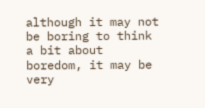although it may not be boring to think a bit about boredom, it may be very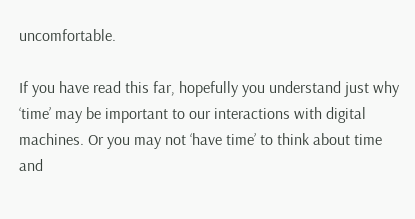uncomfortable.

If you have read this far, hopefully you understand just why ‘time’ may be important to our interactions with digital machines. Or you may not ‘have time’ to think about time and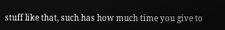stuff like that, such has how much time you give to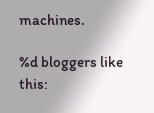machines.

%d bloggers like this: